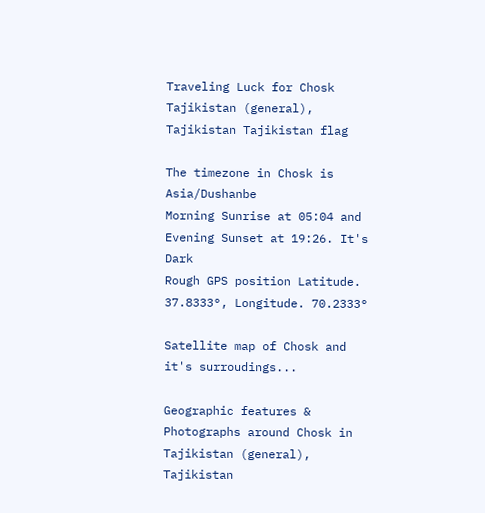Traveling Luck for Chosk Tajikistan (general), Tajikistan Tajikistan flag

The timezone in Chosk is Asia/Dushanbe
Morning Sunrise at 05:04 and Evening Sunset at 19:26. It's Dark
Rough GPS position Latitude. 37.8333°, Longitude. 70.2333°

Satellite map of Chosk and it's surroudings...

Geographic features & Photographs around Chosk in Tajikistan (general), Tajikistan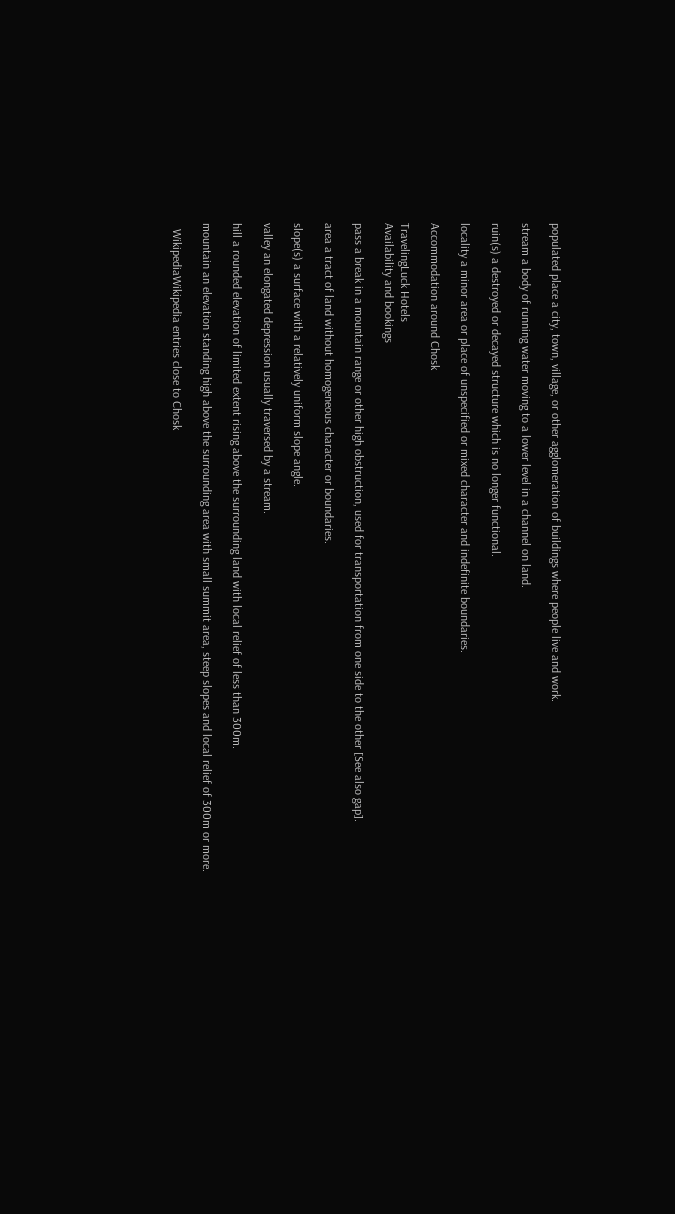populated place a city, town, village, or other agglomeration of buildings where people live and work.

stream a body of running water moving to a lower level in a channel on land.

ruin(s) a destroyed or decayed structure which is no longer functional.

locality a minor area or place of unspecified or mixed character and indefinite boundaries.

Accommodation around Chosk

TravelingLuck Hotels
Availability and bookings

pass a break in a mountain range or other high obstruction, used for transportation from one side to the other [See also gap].

area a tract of land without homogeneous character or boundaries.

slope(s) a surface with a relatively uniform slope angle.

valley an elongated depression usually traversed by a stream.

hill a rounded elevation of limited extent rising above the surrounding land with local relief of less than 300m.

mountain an elevation standing high above the surrounding area with small summit area, steep slopes and local relief of 300m or more.

  WikipediaWikipedia entries close to Chosk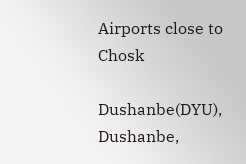Airports close to Chosk

Dushanbe(DYU), Dushanbe,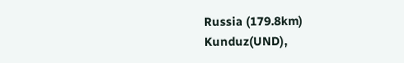Russia (179.8km)
Kunduz(UND),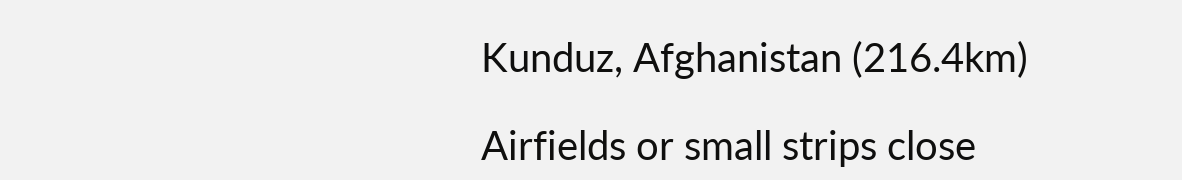Kunduz, Afghanistan (216.4km)

Airfields or small strips close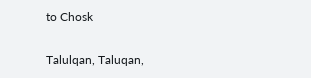to Chosk

Talulqan, Taluqan,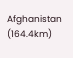Afghanistan (164.4km)